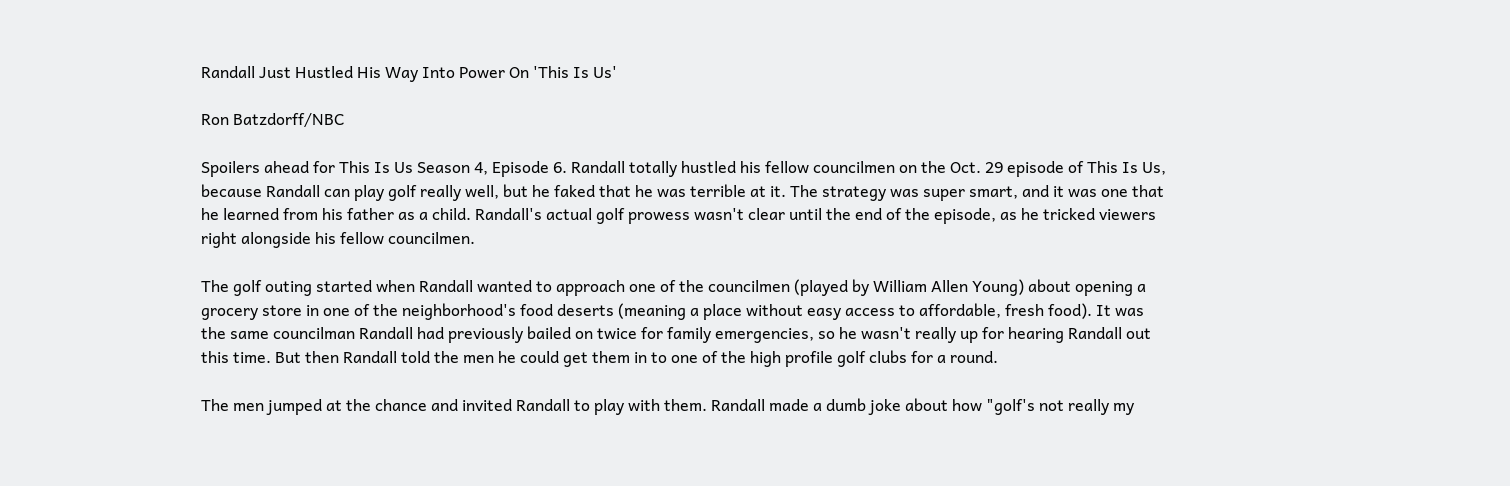Randall Just Hustled His Way Into Power On 'This Is Us'

Ron Batzdorff/NBC

Spoilers ahead for This Is Us Season 4, Episode 6. Randall totally hustled his fellow councilmen on the Oct. 29 episode of This Is Us, because Randall can play golf really well, but he faked that he was terrible at it. The strategy was super smart, and it was one that he learned from his father as a child. Randall's actual golf prowess wasn't clear until the end of the episode, as he tricked viewers right alongside his fellow councilmen.

The golf outing started when Randall wanted to approach one of the councilmen (played by William Allen Young) about opening a grocery store in one of the neighborhood's food deserts (meaning a place without easy access to affordable, fresh food). It was the same councilman Randall had previously bailed on twice for family emergencies, so he wasn't really up for hearing Randall out this time. But then Randall told the men he could get them in to one of the high profile golf clubs for a round.

The men jumped at the chance and invited Randall to play with them. Randall made a dumb joke about how "golf's not really my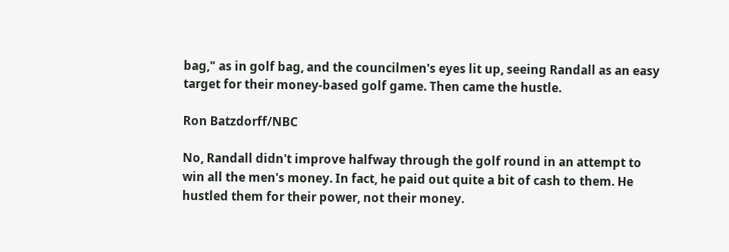bag," as in golf bag, and the councilmen's eyes lit up, seeing Randall as an easy target for their money-based golf game. Then came the hustle.

Ron Batzdorff/NBC

No, Randall didn't improve halfway through the golf round in an attempt to win all the men's money. In fact, he paid out quite a bit of cash to them. He hustled them for their power, not their money.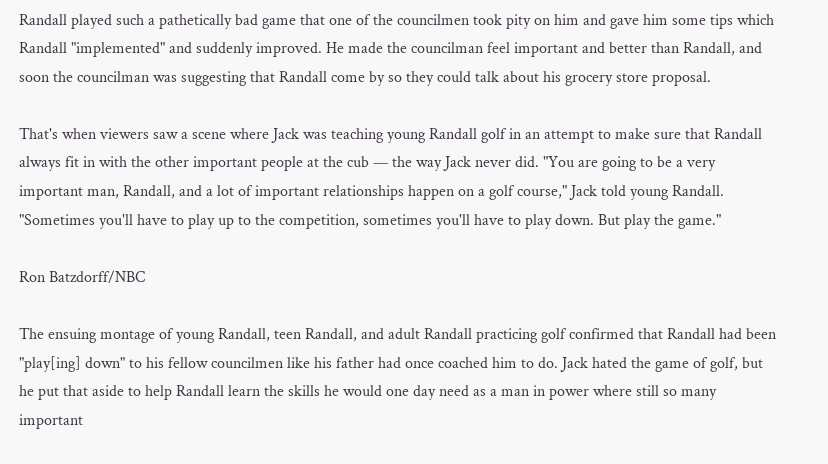Randall played such a pathetically bad game that one of the councilmen took pity on him and gave him some tips which Randall "implemented" and suddenly improved. He made the councilman feel important and better than Randall, and soon the councilman was suggesting that Randall come by so they could talk about his grocery store proposal.

That's when viewers saw a scene where Jack was teaching young Randall golf in an attempt to make sure that Randall always fit in with the other important people at the cub — the way Jack never did. "You are going to be a very important man, Randall, and a lot of important relationships happen on a golf course," Jack told young Randall. "Sometimes you'll have to play up to the competition, sometimes you'll have to play down. But play the game."

Ron Batzdorff/NBC

The ensuing montage of young Randall, teen Randall, and adult Randall practicing golf confirmed that Randall had been "play[ing] down" to his fellow councilmen like his father had once coached him to do. Jack hated the game of golf, but he put that aside to help Randall learn the skills he would one day need as a man in power where still so many important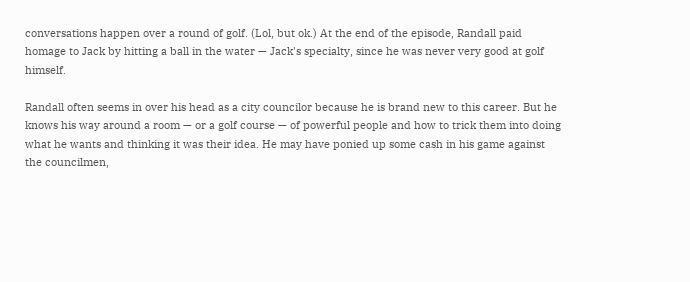conversations happen over a round of golf. (Lol, but ok.) At the end of the episode, Randall paid homage to Jack by hitting a ball in the water — Jack's specialty, since he was never very good at golf himself.

Randall often seems in over his head as a city councilor because he is brand new to this career. But he knows his way around a room — or a golf course — of powerful people and how to trick them into doing what he wants and thinking it was their idea. He may have ponied up some cash in his game against the councilmen,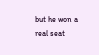but he won a real seat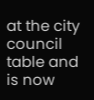at the city council table and is now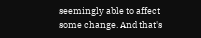seemingly able to affect some change. And that's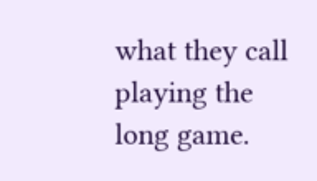what they call playing the long game.